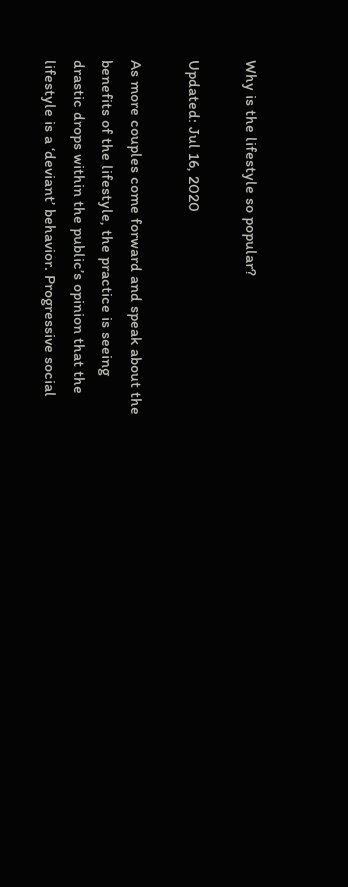Why is the lifestyle so popular?

Updated: Jul 16, 2020

As more couples come forward and speak about the benefits of the lifestyle, the practice is seeing drastic drops within the public’s opinion that the lifestyle is a ‘deviant’ behavior. Progressive social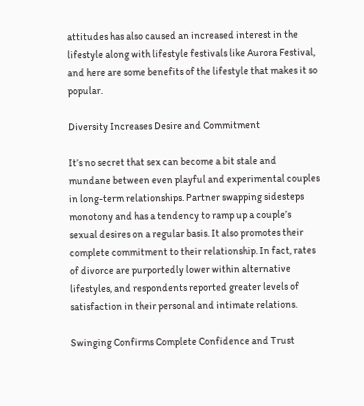attitudes has also caused an increased interest in the lifestyle along with lifestyle festivals like Aurora Festival, and here are some benefits of the lifestyle that makes it so popular.

Diversity Increases Desire and Commitment

It’s no secret that sex can become a bit stale and mundane between even playful and experimental couples in long-term relationships. Partner swapping sidesteps monotony and has a tendency to ramp up a couple’s sexual desires on a regular basis. It also promotes their complete commitment to their relationship. In fact, rates of divorce are purportedly lower within alternative lifestyles, and respondents reported greater levels of satisfaction in their personal and intimate relations.

Swinging Confirms Complete Confidence and Trust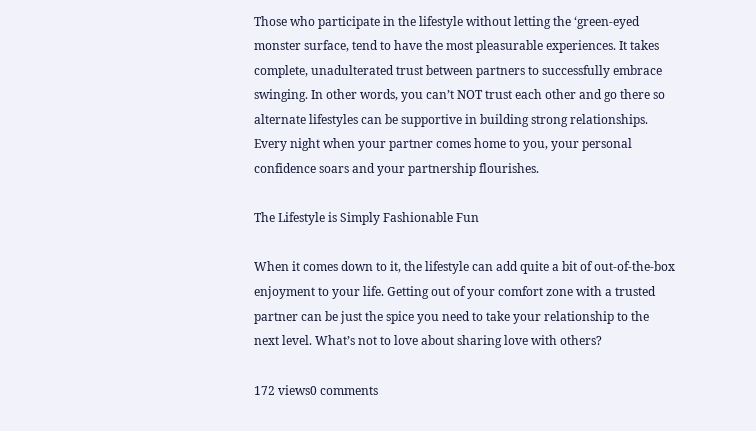Those who participate in the lifestyle without letting the ‘green-eyed monster surface, tend to have the most pleasurable experiences. It takes complete, unadulterated trust between partners to successfully embrace swinging. In other words, you can’t NOT trust each other and go there so alternate lifestyles can be supportive in building strong relationships. Every night when your partner comes home to you, your personal confidence soars and your partnership flourishes.

The Lifestyle is Simply Fashionable Fun

When it comes down to it, the lifestyle can add quite a bit of out-of-the-box enjoyment to your life. Getting out of your comfort zone with a trusted partner can be just the spice you need to take your relationship to the next level. What’s not to love about sharing love with others?

172 views0 comments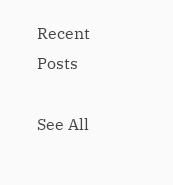Recent Posts

See All